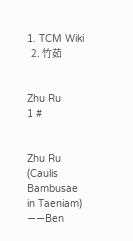1. TCM Wiki
  2. 竹茹


Zhu Ru
1 #


Zhu Ru (Caulis Bambusae in Taeniam) ——Ben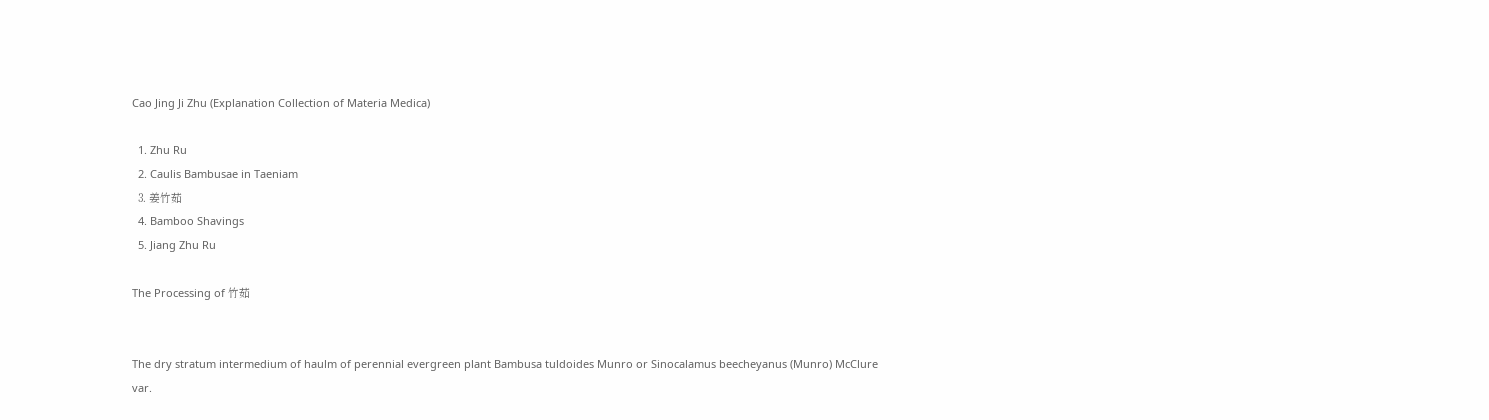Cao Jing Ji Zhu (Explanation Collection of Materia Medica)

  1. Zhu Ru
  2. Caulis Bambusae in Taeniam
  3. 姜竹茹
  4. Bamboo Shavings
  5. Jiang Zhu Ru

The Processing of 竹茹


The dry stratum intermedium of haulm of perennial evergreen plant Bambusa tuldoides Munro or Sinocalamus beecheyanus (Munro) McClure var.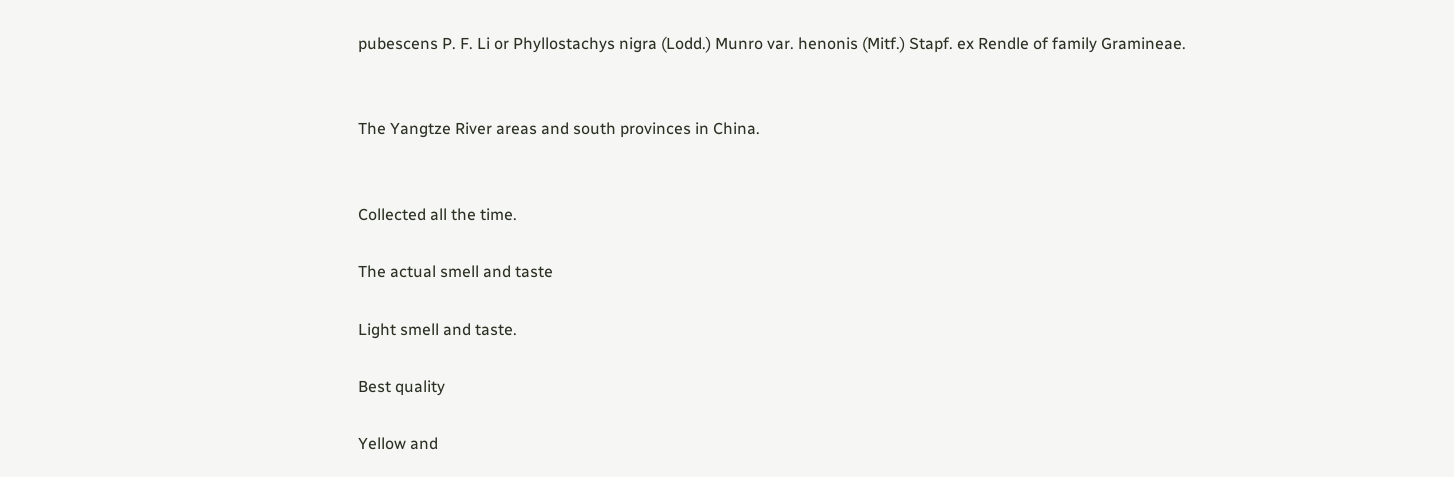pubescens P. F. Li or Phyllostachys nigra (Lodd.) Munro var. henonis (Mitf.) Stapf. ex Rendle of family Gramineae.


The Yangtze River areas and south provinces in China.


Collected all the time.

The actual smell and taste

Light smell and taste.

Best quality

Yellow and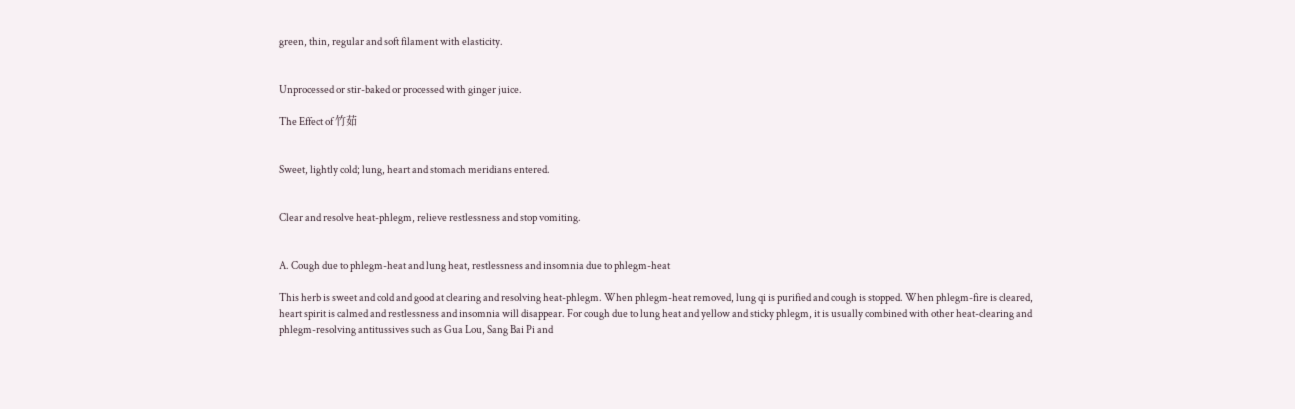green, thin, regular and soft filament with elasticity.


Unprocessed or stir-baked or processed with ginger juice.

The Effect of 竹茹


Sweet, lightly cold; lung, heart and stomach meridians entered.


Clear and resolve heat-phlegm, relieve restlessness and stop vomiting.


A. Cough due to phlegm-heat and lung heat, restlessness and insomnia due to phlegm-heat

This herb is sweet and cold and good at clearing and resolving heat-phlegm. When phlegm-heat removed, lung qi is purified and cough is stopped. When phlegm-fire is cleared, heart spirit is calmed and restlessness and insomnia will disappear. For cough due to lung heat and yellow and sticky phlegm, it is usually combined with other heat-clearing and phlegm-resolving antitussives such as Gua Lou, Sang Bai Pi and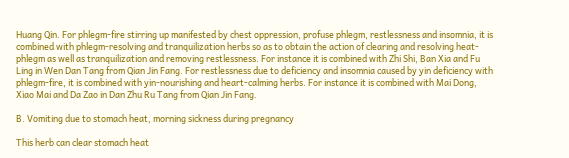Huang Qin. For phlegm-fire stirring up manifested by chest oppression, profuse phlegm, restlessness and insomnia, it is combined with phlegm-resolving and tranquilization herbs so as to obtain the action of clearing and resolving heat-phlegm as well as tranquilization and removing restlessness. For instance it is combined with Zhi Shi, Ban Xia and Fu Ling in Wen Dan Tang from Qian Jin Fang. For restlessness due to deficiency and insomnia caused by yin deficiency with phlegm-fire, it is combined with yin-nourishing and heart-calming herbs. For instance it is combined with Mai Dong, Xiao Mai and Da Zao in Dan Zhu Ru Tang from Qian Jin Fang.

B. Vomiting due to stomach heat, morning sickness during pregnancy

This herb can clear stomach heat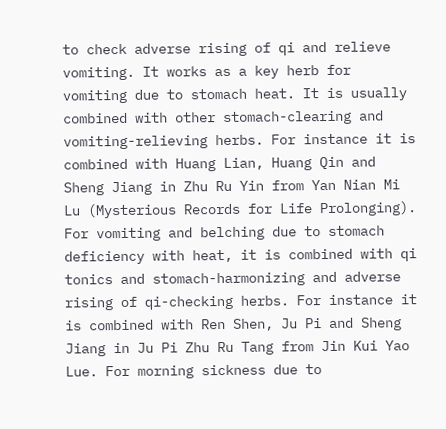to check adverse rising of qi and relieve vomiting. It works as a key herb for vomiting due to stomach heat. It is usually combined with other stomach-clearing and vomiting-relieving herbs. For instance it is combined with Huang Lian, Huang Qin and Sheng Jiang in Zhu Ru Yin from Yan Nian Mi Lu (Mysterious Records for Life Prolonging). For vomiting and belching due to stomach deficiency with heat, it is combined with qi tonics and stomach-harmonizing and adverse rising of qi-checking herbs. For instance it is combined with Ren Shen, Ju Pi and Sheng Jiang in Ju Pi Zhu Ru Tang from Jin Kui Yao Lue. For morning sickness due to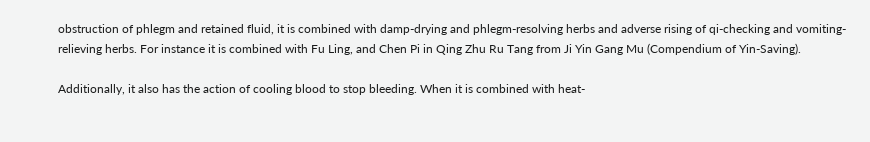obstruction of phlegm and retained fluid, it is combined with damp-drying and phlegm-resolving herbs and adverse rising of qi-checking and vomiting-relieving herbs. For instance it is combined with Fu Ling, and Chen Pi in Qing Zhu Ru Tang from Ji Yin Gang Mu (Compendium of Yin-Saving).

Additionally, it also has the action of cooling blood to stop bleeding. When it is combined with heat-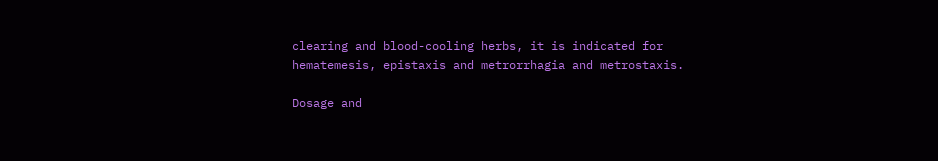clearing and blood-cooling herbs, it is indicated for hematemesis, epistaxis and metrorrhagia and metrostaxis.

Dosage and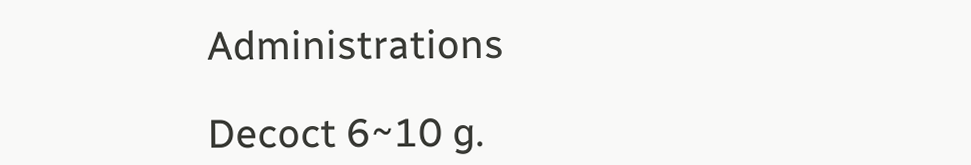Administrations

Decoct 6~10 g.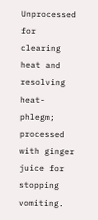Unprocessed for clearing heat and resolving heat-phlegm; processed with ginger juice for stopping vomiting.